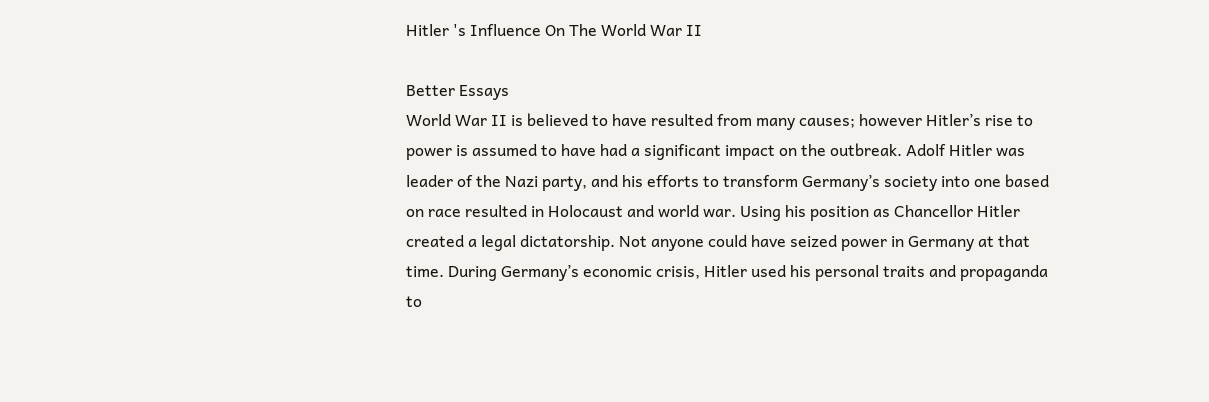Hitler 's Influence On The World War II

Better Essays
World War II is believed to have resulted from many causes; however Hitler’s rise to power is assumed to have had a significant impact on the outbreak. Adolf Hitler was leader of the Nazi party, and his efforts to transform Germany’s society into one based on race resulted in Holocaust and world war. Using his position as Chancellor Hitler created a legal dictatorship. Not anyone could have seized power in Germany at that time. During Germany’s economic crisis, Hitler used his personal traits and propaganda to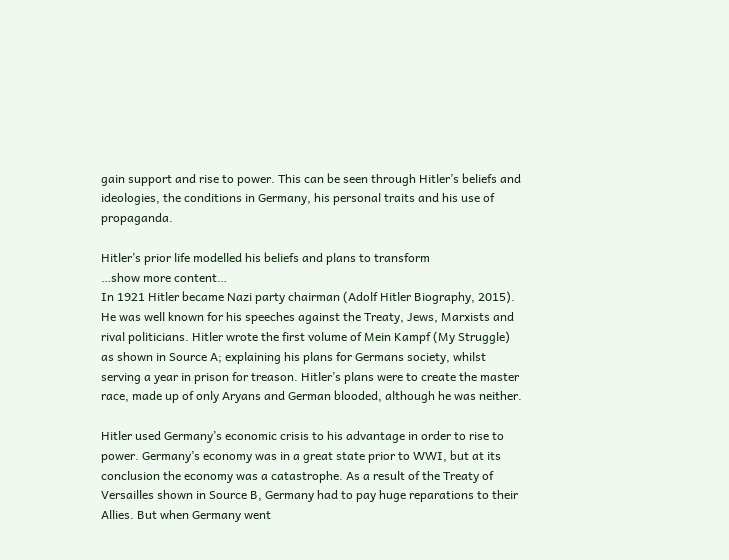gain support and rise to power. This can be seen through Hitler’s beliefs and ideologies, the conditions in Germany, his personal traits and his use of propaganda.

Hitler’s prior life modelled his beliefs and plans to transform
…show more content…
In 1921 Hitler became Nazi party chairman (Adolf Hitler Biography, 2015). He was well known for his speeches against the Treaty, Jews, Marxists and rival politicians. Hitler wrote the first volume of Mein Kampf (My Struggle) as shown in Source A; explaining his plans for Germans society, whilst serving a year in prison for treason. Hitler’s plans were to create the master race, made up of only Aryans and German blooded, although he was neither.

Hitler used Germany’s economic crisis to his advantage in order to rise to power. Germany’s economy was in a great state prior to WWI, but at its conclusion the economy was a catastrophe. As a result of the Treaty of Versailles shown in Source B, Germany had to pay huge reparations to their Allies. But when Germany went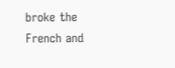broke the French and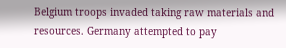Belgium troops invaded taking raw materials and resources. Germany attempted to pay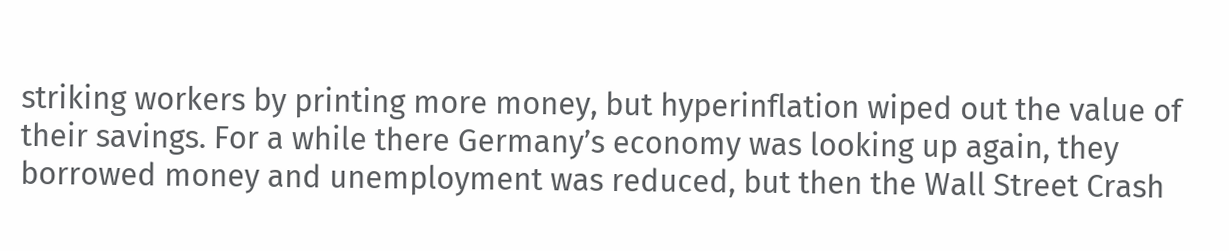striking workers by printing more money, but hyperinflation wiped out the value of their savings. For a while there Germany’s economy was looking up again, they borrowed money and unemployment was reduced, but then the Wall Street Crash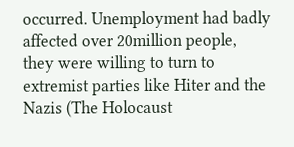occurred. Unemployment had badly affected over 20million people, they were willing to turn to extremist parties like Hiter and the Nazis (The Holocaust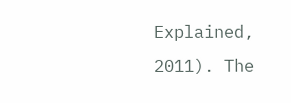Explained, 2011). The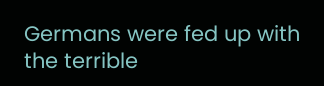Germans were fed up with the terrible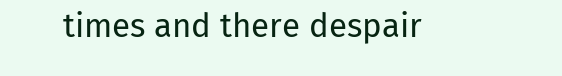times and there despair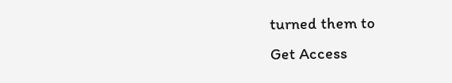turned them to
Get Access